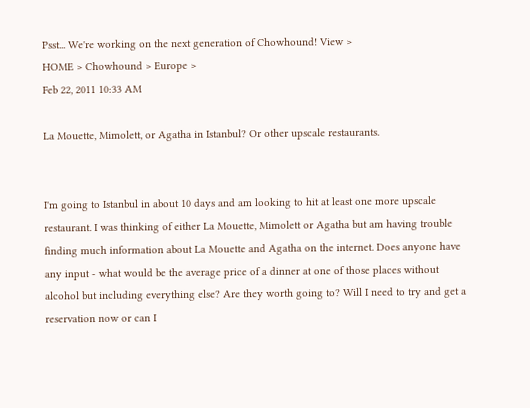Psst... We're working on the next generation of Chowhound! View >
HOME > Chowhound > Europe >
Feb 22, 2011 10:33 AM

La Mouette, Mimolett, or Agatha in Istanbul? Or other upscale restaurants.


I'm going to Istanbul in about 10 days and am looking to hit at least one more upscale restaurant. I was thinking of either La Mouette, Mimolett or Agatha but am having trouble finding much information about La Mouette and Agatha on the internet. Does anyone have any input - what would be the average price of a dinner at one of those places without alcohol but including everything else? Are they worth going to? Will I need to try and get a reservation now or can I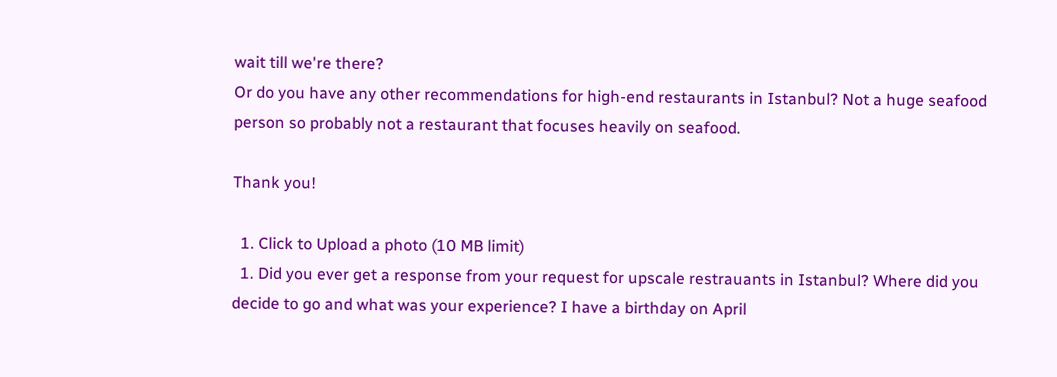wait till we're there?
Or do you have any other recommendations for high-end restaurants in Istanbul? Not a huge seafood person so probably not a restaurant that focuses heavily on seafood.

Thank you!

  1. Click to Upload a photo (10 MB limit)
  1. Did you ever get a response from your request for upscale restrauants in Istanbul? Where did you decide to go and what was your experience? I have a birthday on April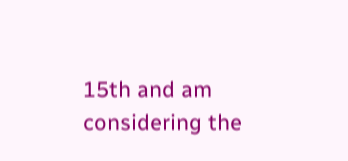15th and am considering the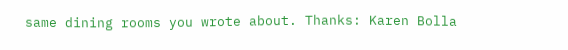same dining rooms you wrote about. Thanks: Karen Bolla